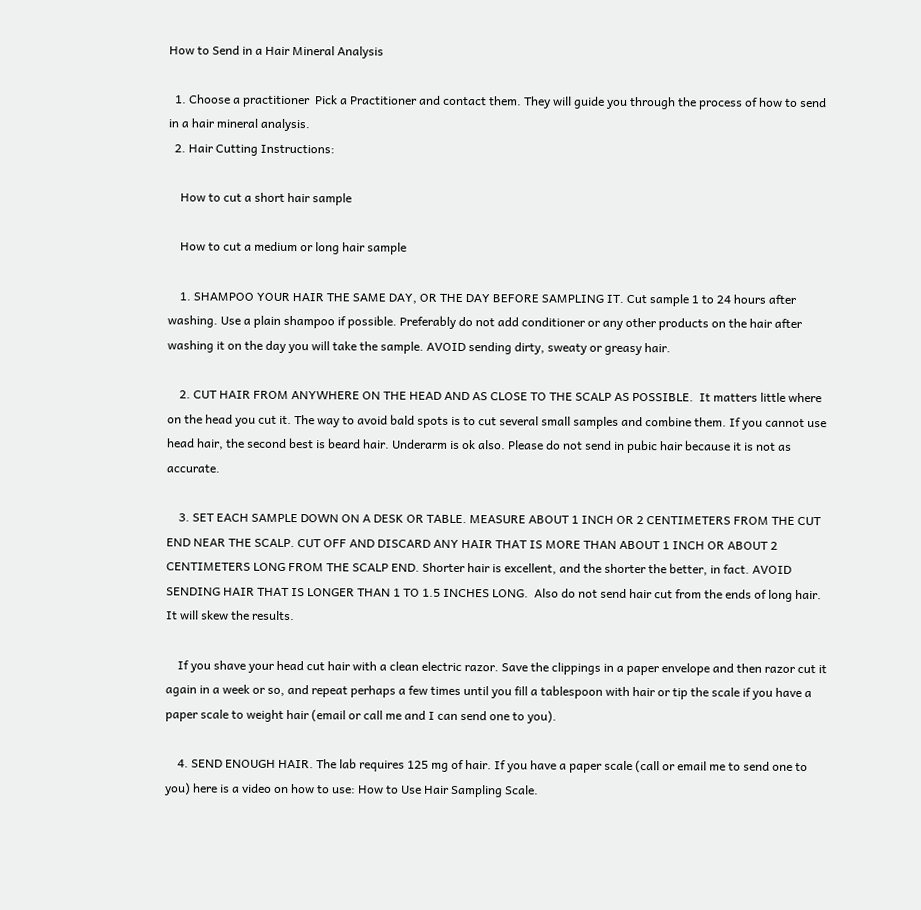How to Send in a Hair Mineral Analysis

  1. Choose a practitioner  Pick a Practitioner and contact them. They will guide you through the process of how to send in a hair mineral analysis.
  2. Hair Cutting Instructions:

    How to cut a short hair sample

    How to cut a medium or long hair sample

    1. SHAMPOO YOUR HAIR THE SAME DAY, OR THE DAY BEFORE SAMPLING IT. Cut sample 1 to 24 hours after washing. Use a plain shampoo if possible. Preferably do not add conditioner or any other products on the hair after washing it on the day you will take the sample. AVOID sending dirty, sweaty or greasy hair.

    2. CUT HAIR FROM ANYWHERE ON THE HEAD AND AS CLOSE TO THE SCALP AS POSSIBLE.  It matters little where on the head you cut it. The way to avoid bald spots is to cut several small samples and combine them. If you cannot use head hair, the second best is beard hair. Underarm is ok also. Please do not send in pubic hair because it is not as accurate.

    3. SET EACH SAMPLE DOWN ON A DESK OR TABLE. MEASURE ABOUT 1 INCH OR 2 CENTIMETERS FROM THE CUT END NEAR THE SCALP. CUT OFF AND DISCARD ANY HAIR THAT IS MORE THAN ABOUT 1 INCH OR ABOUT 2 CENTIMETERS LONG FROM THE SCALP END. Shorter hair is excellent, and the shorter the better, in fact. AVOID SENDING HAIR THAT IS LONGER THAN 1 TO 1.5 INCHES LONG.  Also do not send hair cut from the ends of long hair. It will skew the results.

    If you shave your head cut hair with a clean electric razor. Save the clippings in a paper envelope and then razor cut it again in a week or so, and repeat perhaps a few times until you fill a tablespoon with hair or tip the scale if you have a paper scale to weight hair (email or call me and I can send one to you).

    4. SEND ENOUGH HAIR. The lab requires 125 mg of hair. If you have a paper scale (call or email me to send one to you) here is a video on how to use: How to Use Hair Sampling Scale.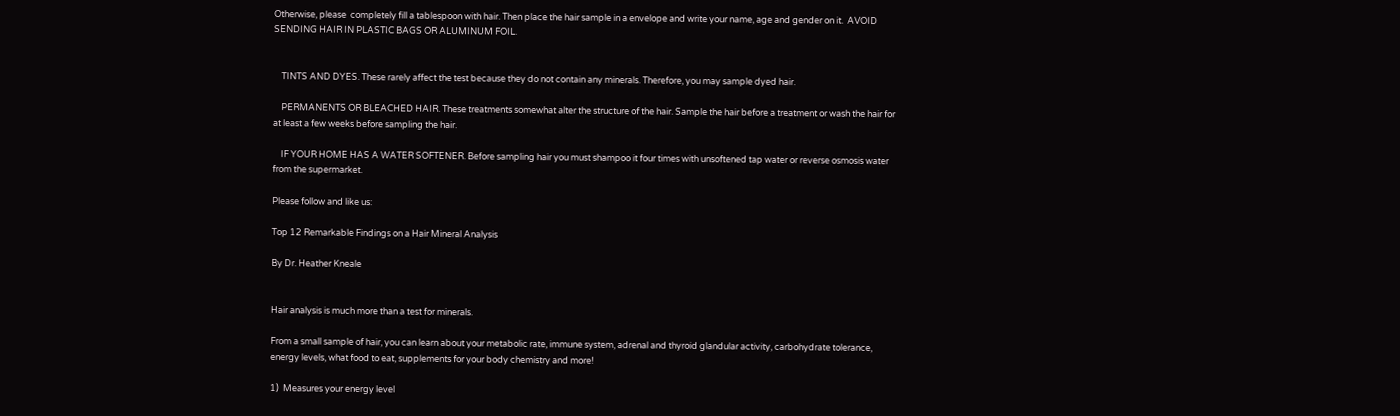Otherwise, please  completely fill a tablespoon with hair. Then place the hair sample in a envelope and write your name, age and gender on it.  AVOID SENDING HAIR IN PLASTIC BAGS OR ALUMINUM FOIL.


    TINTS AND DYES. These rarely affect the test because they do not contain any minerals. Therefore, you may sample dyed hair.

    PERMANENTS OR BLEACHED HAIR. These treatments somewhat alter the structure of the hair. Sample the hair before a treatment or wash the hair for at least a few weeks before sampling the hair.

    IF YOUR HOME HAS A WATER SOFTENER. Before sampling hair you must shampoo it four times with unsoftened tap water or reverse osmosis water from the supermarket.

Please follow and like us:

Top 12 Remarkable Findings on a Hair Mineral Analysis

By Dr. Heather Kneale


Hair analysis is much more than a test for minerals.

From a small sample of hair, you can learn about your metabolic rate, immune system, adrenal and thyroid glandular activity, carbohydrate tolerance, energy levels, what food to eat, supplements for your body chemistry and more!

1)  Measures your energy level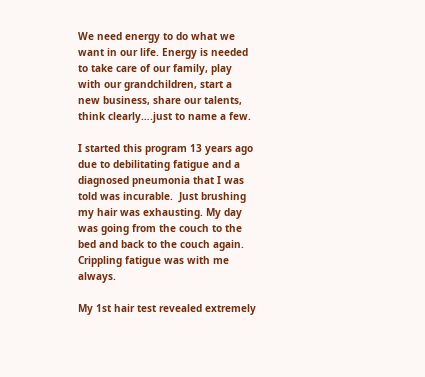We need energy to do what we want in our life. Energy is needed to take care of our family, play with our grandchildren, start a new business, share our talents, think clearly….just to name a few.

I started this program 13 years ago due to debilitating fatigue and a diagnosed pneumonia that I was told was incurable.  Just brushing my hair was exhausting. My day was going from the couch to the bed and back to the couch again. Crippling fatigue was with me always.

My 1st hair test revealed extremely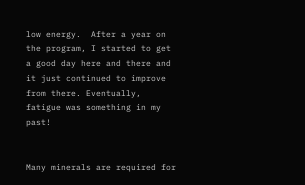low energy.  After a year on the program, I started to get a good day here and there and it just continued to improve from there. Eventually, fatigue was something in my past!


Many minerals are required for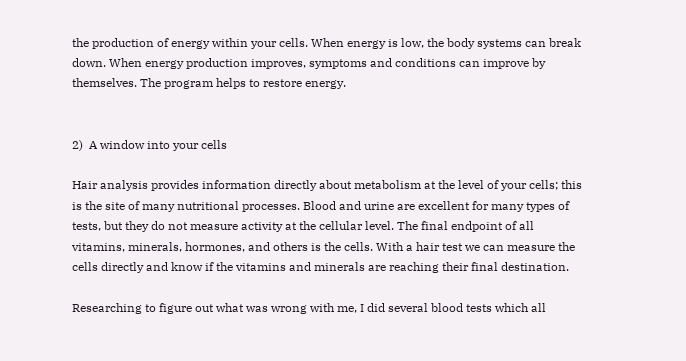the production of energy within your cells. When energy is low, the body systems can break down. When energy production improves, symptoms and conditions can improve by themselves. The program helps to restore energy.


2)  A window into your cells

Hair analysis provides information directly about metabolism at the level of your cells; this is the site of many nutritional processes. Blood and urine are excellent for many types of tests, but they do not measure activity at the cellular level. The final endpoint of all vitamins, minerals, hormones, and others is the cells. With a hair test we can measure the cells directly and know if the vitamins and minerals are reaching their final destination.

Researching to figure out what was wrong with me, I did several blood tests which all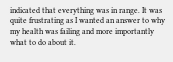indicated that everything was in range. It was quite frustrating as I wanted an answer to why my health was failing and more importantly what to do about it.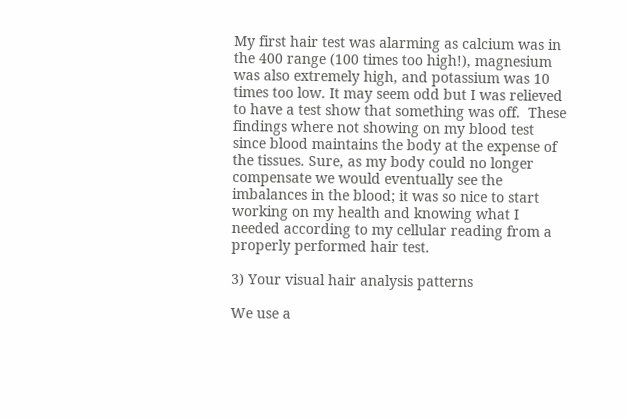My first hair test was alarming as calcium was in the 400 range (100 times too high!), magnesium was also extremely high, and potassium was 10 times too low. It may seem odd but I was relieved to have a test show that something was off.  These findings where not showing on my blood test since blood maintains the body at the expense of the tissues. Sure, as my body could no longer compensate we would eventually see the imbalances in the blood; it was so nice to start working on my health and knowing what I needed according to my cellular reading from a properly performed hair test.

3) Your visual hair analysis patterns

We use a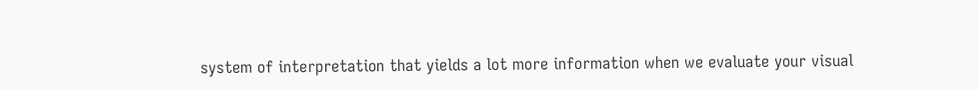system of interpretation that yields a lot more information when we evaluate your visual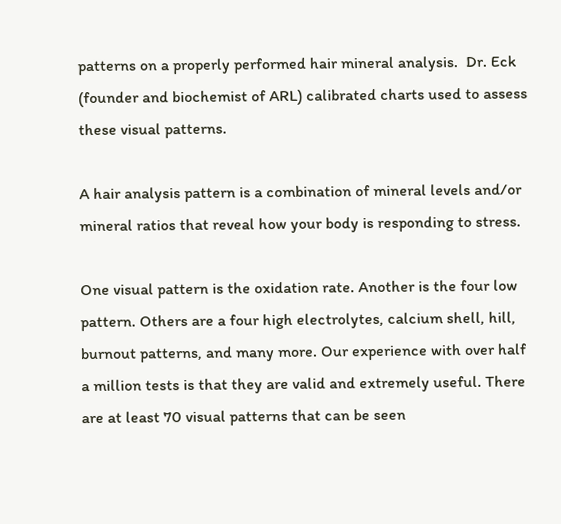patterns on a properly performed hair mineral analysis.  Dr. Eck (founder and biochemist of ARL) calibrated charts used to assess these visual patterns.

A hair analysis pattern is a combination of mineral levels and/or mineral ratios that reveal how your body is responding to stress.

One visual pattern is the oxidation rate. Another is the four low pattern. Others are a four high electrolytes, calcium shell, hill, burnout patterns, and many more. Our experience with over half a million tests is that they are valid and extremely useful. There are at least 70 visual patterns that can be seen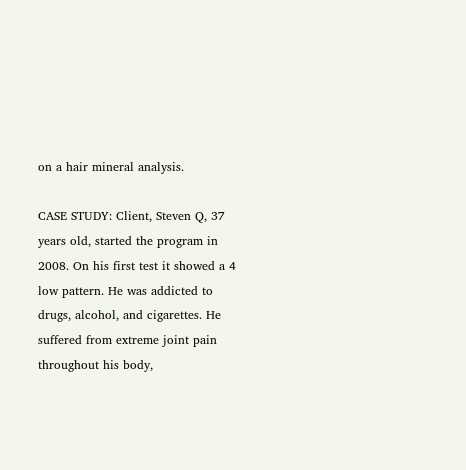on a hair mineral analysis.

CASE STUDY: Client, Steven Q, 37 years old, started the program in 2008. On his first test it showed a 4 low pattern. He was addicted to drugs, alcohol, and cigarettes. He suffered from extreme joint pain throughout his body,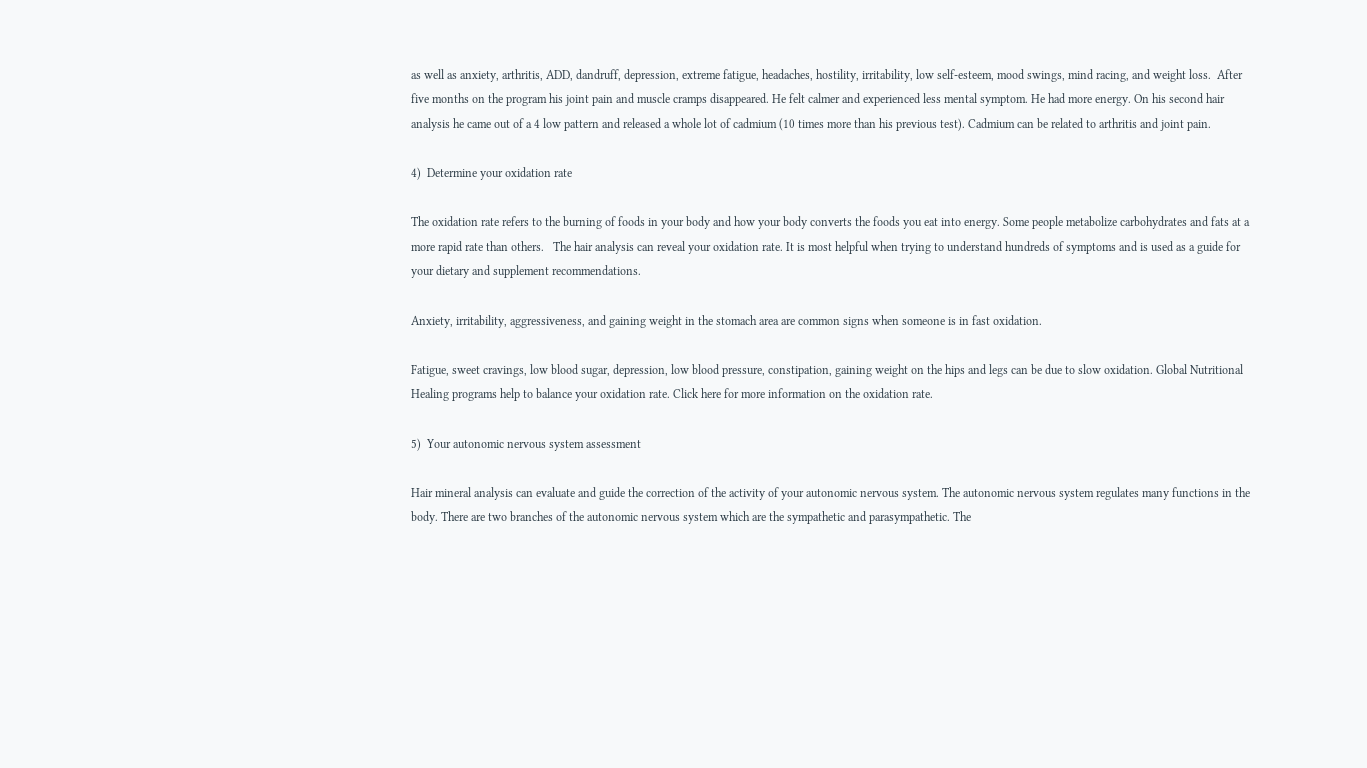as well as anxiety, arthritis, ADD, dandruff, depression, extreme fatigue, headaches, hostility, irritability, low self-esteem, mood swings, mind racing, and weight loss.  After five months on the program his joint pain and muscle cramps disappeared. He felt calmer and experienced less mental symptom. He had more energy. On his second hair analysis he came out of a 4 low pattern and released a whole lot of cadmium (10 times more than his previous test). Cadmium can be related to arthritis and joint pain.

4)  Determine your oxidation rate

The oxidation rate refers to the burning of foods in your body and how your body converts the foods you eat into energy. Some people metabolize carbohydrates and fats at a more rapid rate than others.   The hair analysis can reveal your oxidation rate. It is most helpful when trying to understand hundreds of symptoms and is used as a guide for your dietary and supplement recommendations.

Anxiety, irritability, aggressiveness, and gaining weight in the stomach area are common signs when someone is in fast oxidation.

Fatigue, sweet cravings, low blood sugar, depression, low blood pressure, constipation, gaining weight on the hips and legs can be due to slow oxidation. Global Nutritional Healing programs help to balance your oxidation rate. Click here for more information on the oxidation rate.

5)  Your autonomic nervous system assessment

Hair mineral analysis can evaluate and guide the correction of the activity of your autonomic nervous system. The autonomic nervous system regulates many functions in the body. There are two branches of the autonomic nervous system which are the sympathetic and parasympathetic. The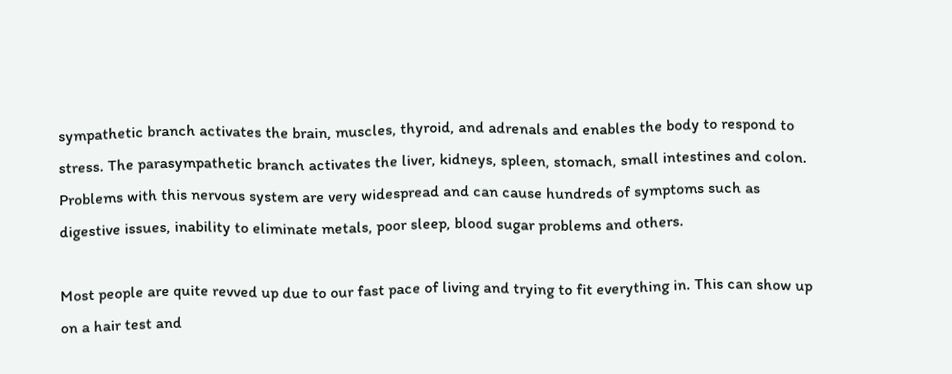sympathetic branch activates the brain, muscles, thyroid, and adrenals and enables the body to respond to stress. The parasympathetic branch activates the liver, kidneys, spleen, stomach, small intestines and colon. Problems with this nervous system are very widespread and can cause hundreds of symptoms such as digestive issues, inability to eliminate metals, poor sleep, blood sugar problems and others.

Most people are quite revved up due to our fast pace of living and trying to fit everything in. This can show up on a hair test and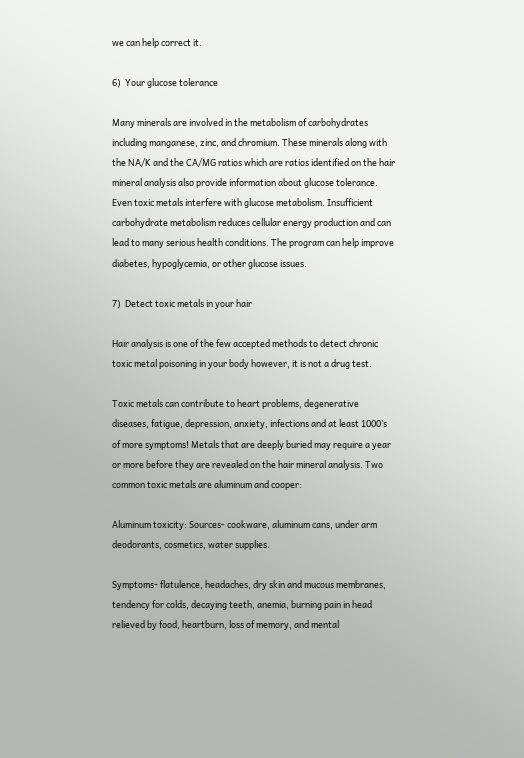we can help correct it.

6)  Your glucose tolerance

Many minerals are involved in the metabolism of carbohydrates including manganese, zinc, and chromium. These minerals along with the NA/K and the CA/MG ratios which are ratios identified on the hair mineral analysis also provide information about glucose tolerance. Even toxic metals interfere with glucose metabolism. Insufficient carbohydrate metabolism reduces cellular energy production and can lead to many serious health conditions. The program can help improve diabetes, hypoglycemia, or other glucose issues.

7)  Detect toxic metals in your hair

Hair analysis is one of the few accepted methods to detect chronic toxic metal poisoning in your body however, it is not a drug test.

Toxic metals can contribute to heart problems, degenerative diseases, fatigue, depression, anxiety, infections and at least 1000’s of more symptoms! Metals that are deeply buried may require a year or more before they are revealed on the hair mineral analysis. Two common toxic metals are aluminum and cooper:

Aluminum toxicity: Sources- cookware, aluminum cans, under arm deodorants, cosmetics, water supplies.

Symptoms- flatulence, headaches, dry skin and mucous membranes, tendency for colds, decaying teeth, anemia, burning pain in head relieved by food, heartburn, loss of memory, and mental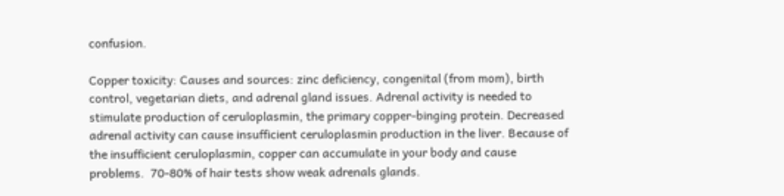confusion.

Copper toxicity: Causes and sources: zinc deficiency, congenital (from mom), birth control, vegetarian diets, and adrenal gland issues. Adrenal activity is needed to stimulate production of ceruloplasmin, the primary copper-binging protein. Decreased adrenal activity can cause insufficient ceruloplasmin production in the liver. Because of the insufficient ceruloplasmin, copper can accumulate in your body and cause problems.  70-80% of hair tests show weak adrenals glands.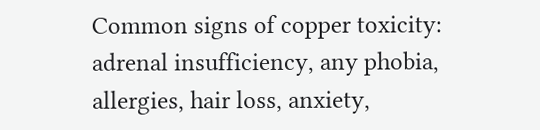Common signs of copper toxicity: adrenal insufficiency, any phobia, allergies, hair loss, anxiety,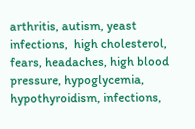arthritis, autism, yeast infections,  high cholesterol, fears, headaches, high blood pressure, hypoglycemia, hypothyroidism, infections,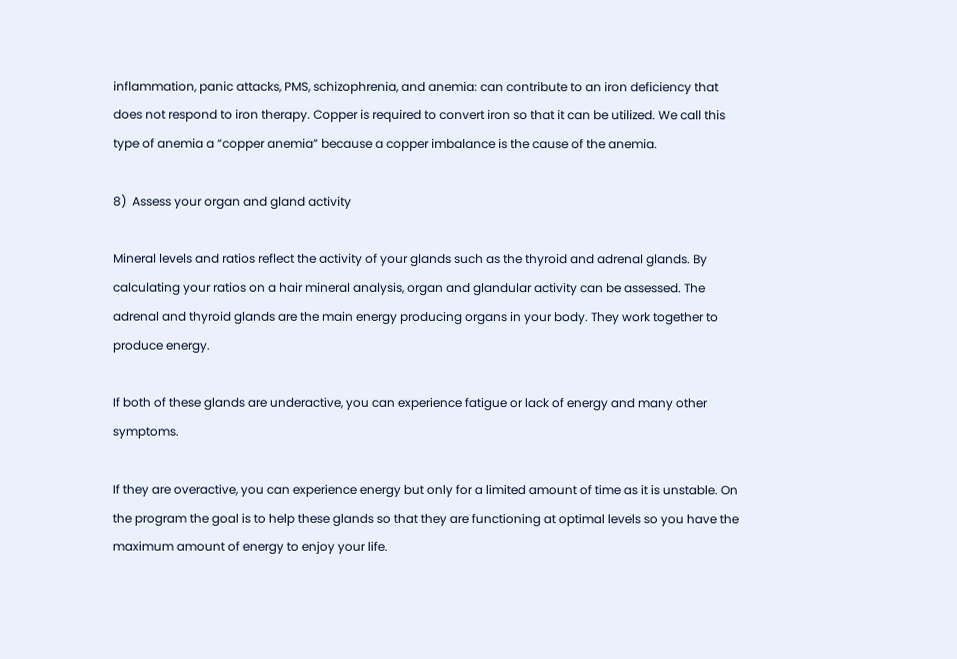inflammation, panic attacks, PMS, schizophrenia, and anemia: can contribute to an iron deficiency that does not respond to iron therapy. Copper is required to convert iron so that it can be utilized. We call this type of anemia a “copper anemia” because a copper imbalance is the cause of the anemia.

8)  Assess your organ and gland activity

Mineral levels and ratios reflect the activity of your glands such as the thyroid and adrenal glands. By calculating your ratios on a hair mineral analysis, organ and glandular activity can be assessed. The adrenal and thyroid glands are the main energy producing organs in your body. They work together to produce energy.

If both of these glands are underactive, you can experience fatigue or lack of energy and many other symptoms.

If they are overactive, you can experience energy but only for a limited amount of time as it is unstable. On the program the goal is to help these glands so that they are functioning at optimal levels so you have the maximum amount of energy to enjoy your life.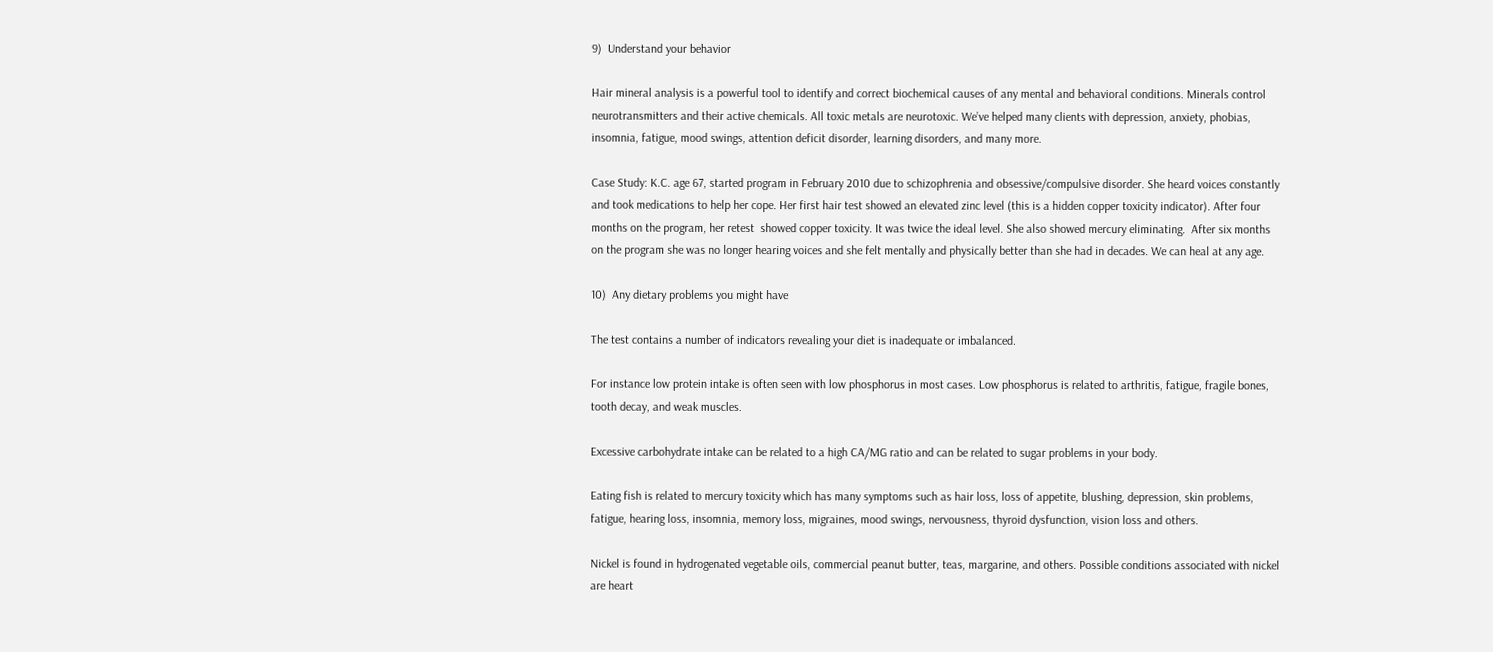9)  Understand your behavior

Hair mineral analysis is a powerful tool to identify and correct biochemical causes of any mental and behavioral conditions. Minerals control neurotransmitters and their active chemicals. All toxic metals are neurotoxic. We’ve helped many clients with depression, anxiety, phobias, insomnia, fatigue, mood swings, attention deficit disorder, learning disorders, and many more.

Case Study: K.C. age 67, started program in February 2010 due to schizophrenia and obsessive/compulsive disorder. She heard voices constantly and took medications to help her cope. Her first hair test showed an elevated zinc level (this is a hidden copper toxicity indicator). After four months on the program, her retest  showed copper toxicity. It was twice the ideal level. She also showed mercury eliminating.  After six months on the program she was no longer hearing voices and she felt mentally and physically better than she had in decades. We can heal at any age.

10)  Any dietary problems you might have

The test contains a number of indicators revealing your diet is inadequate or imbalanced.

For instance low protein intake is often seen with low phosphorus in most cases. Low phosphorus is related to arthritis, fatigue, fragile bones, tooth decay, and weak muscles.

Excessive carbohydrate intake can be related to a high CA/MG ratio and can be related to sugar problems in your body.

Eating fish is related to mercury toxicity which has many symptoms such as hair loss, loss of appetite, blushing, depression, skin problems, fatigue, hearing loss, insomnia, memory loss, migraines, mood swings, nervousness, thyroid dysfunction, vision loss and others.

Nickel is found in hydrogenated vegetable oils, commercial peanut butter, teas, margarine, and others. Possible conditions associated with nickel are heart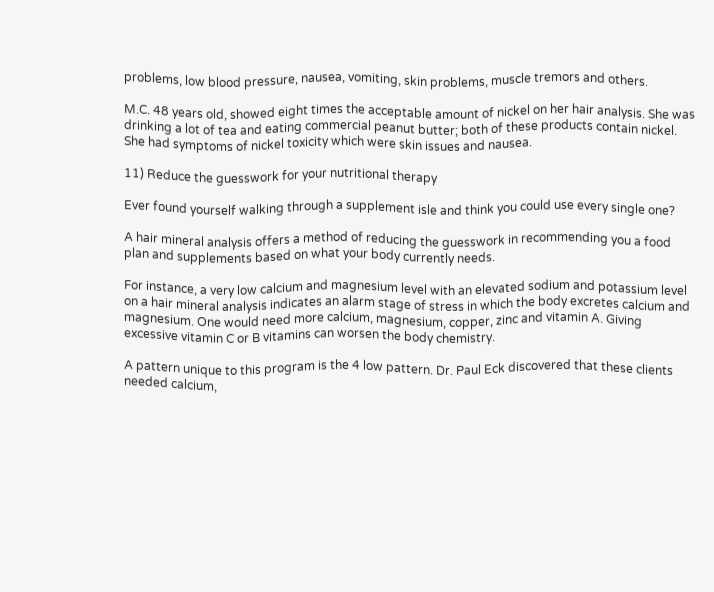problems, low blood pressure, nausea, vomiting, skin problems, muscle tremors and others.

M.C. 48 years old, showed eight times the acceptable amount of nickel on her hair analysis. She was drinking a lot of tea and eating commercial peanut butter; both of these products contain nickel. She had symptoms of nickel toxicity which were skin issues and nausea.

11) Reduce the guesswork for your nutritional therapy

Ever found yourself walking through a supplement isle and think you could use every single one?

A hair mineral analysis offers a method of reducing the guesswork in recommending you a food plan and supplements based on what your body currently needs.

For instance, a very low calcium and magnesium level with an elevated sodium and potassium level on a hair mineral analysis indicates an alarm stage of stress in which the body excretes calcium and magnesium. One would need more calcium, magnesium, copper, zinc and vitamin A. Giving excessive vitamin C or B vitamins can worsen the body chemistry.

A pattern unique to this program is the 4 low pattern. Dr. Paul Eck discovered that these clients needed calcium,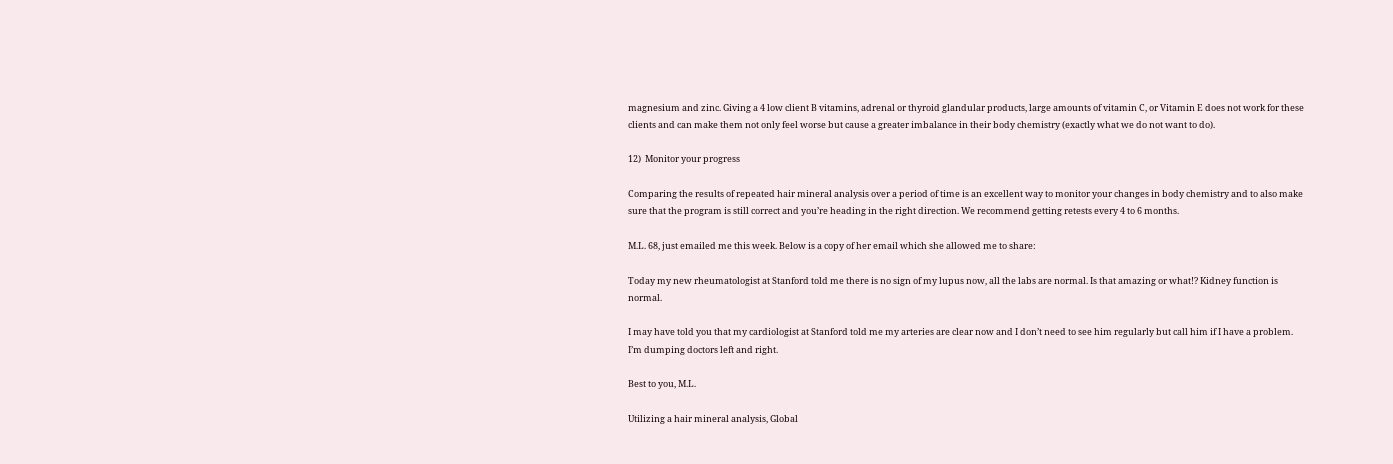magnesium and zinc. Giving a 4 low client B vitamins, adrenal or thyroid glandular products, large amounts of vitamin C, or Vitamin E does not work for these clients and can make them not only feel worse but cause a greater imbalance in their body chemistry (exactly what we do not want to do).

12)  Monitor your progress

Comparing the results of repeated hair mineral analysis over a period of time is an excellent way to monitor your changes in body chemistry and to also make sure that the program is still correct and you’re heading in the right direction. We recommend getting retests every 4 to 6 months.

M.L. 68, just emailed me this week. Below is a copy of her email which she allowed me to share:

Today my new rheumatologist at Stanford told me there is no sign of my lupus now, all the labs are normal. Is that amazing or what!? Kidney function is normal.

I may have told you that my cardiologist at Stanford told me my arteries are clear now and I don’t need to see him regularly but call him if I have a problem.  I’m dumping doctors left and right.

Best to you, M.L.

Utilizing a hair mineral analysis, Global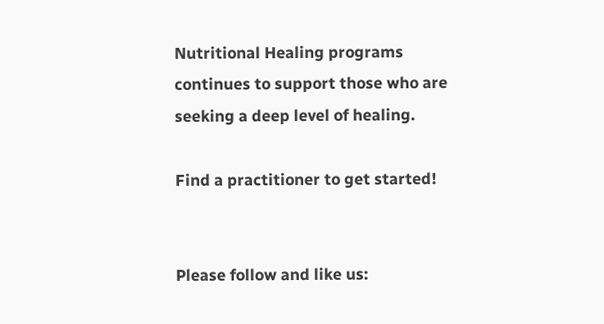Nutritional Healing programs continues to support those who are seeking a deep level of healing.

Find a practitioner to get started!


Please follow and like us: